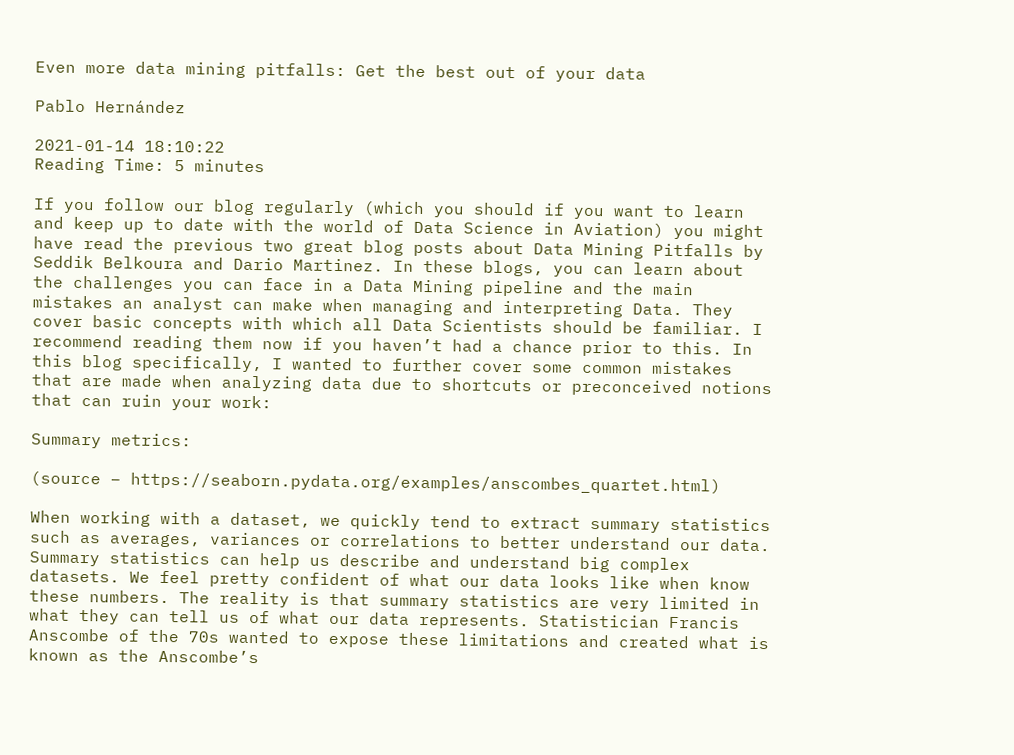Even more data mining pitfalls: Get the best out of your data

Pablo Hernández

2021-01-14 18:10:22
Reading Time: 5 minutes

If you follow our blog regularly (which you should if you want to learn and keep up to date with the world of Data Science in Aviation) you might have read the previous two great blog posts about Data Mining Pitfalls by Seddik Belkoura and Dario Martinez. In these blogs, you can learn about the challenges you can face in a Data Mining pipeline and the main mistakes an analyst can make when managing and interpreting Data. They cover basic concepts with which all Data Scientists should be familiar. I recommend reading them now if you haven’t had a chance prior to this. In this blog specifically, I wanted to further cover some common mistakes that are made when analyzing data due to shortcuts or preconceived notions that can ruin your work:

Summary metrics:

(source – https://seaborn.pydata.org/examples/anscombes_quartet.html)

When working with a dataset, we quickly tend to extract summary statistics such as averages, variances or correlations to better understand our data. Summary statistics can help us describe and understand big complex datasets. We feel pretty confident of what our data looks like when know these numbers. The reality is that summary statistics are very limited in what they can tell us of what our data represents. Statistician Francis Anscombe of the 70s wanted to expose these limitations and created what is known as the Anscombe’s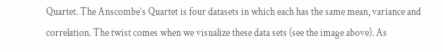Quartet. The Anscombe’s Quartet is four datasets in which each has the same mean, variance and correlation. The twist comes when we visualize these data sets (see the image above). As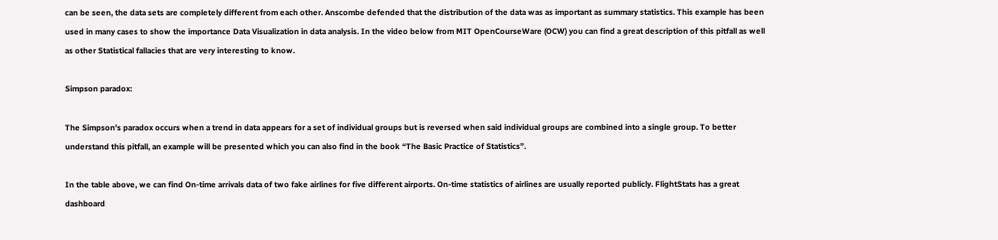can be seen, the data sets are completely different from each other. Anscombe defended that the distribution of the data was as important as summary statistics. This example has been used in many cases to show the importance Data Visualization in data analysis. In the video below from MIT OpenCourseWare (OCW) you can find a great description of this pitfall as well as other Statistical fallacies that are very interesting to know.

Simpson paradox:

The Simpson’s paradox occurs when a trend in data appears for a set of individual groups but is reversed when said individual groups are combined into a single group. To better understand this pitfall, an example will be presented which you can also find in the book “The Basic Practice of Statistics”.

In the table above, we can find On-time arrivals data of two fake airlines for five different airports. On-time statistics of airlines are usually reported publicly. FlightStats has a great dashboard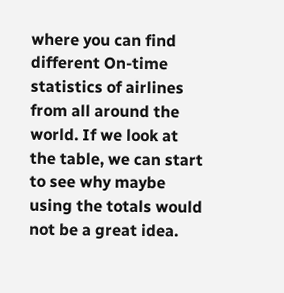where you can find different On-time statistics of airlines from all around the world. If we look at the table, we can start to see why maybe using the totals would not be a great idea.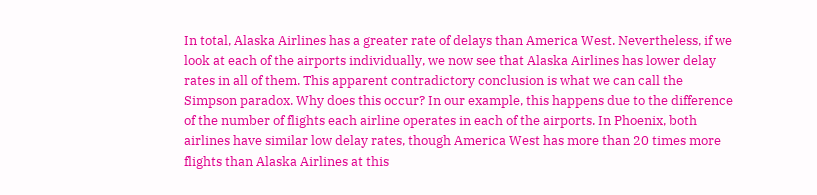In total, Alaska Airlines has a greater rate of delays than America West. Nevertheless, if we look at each of the airports individually, we now see that Alaska Airlines has lower delay rates in all of them. This apparent contradictory conclusion is what we can call the Simpson paradox. Why does this occur? In our example, this happens due to the difference of the number of flights each airline operates in each of the airports. In Phoenix, both airlines have similar low delay rates, though America West has more than 20 times more flights than Alaska Airlines at this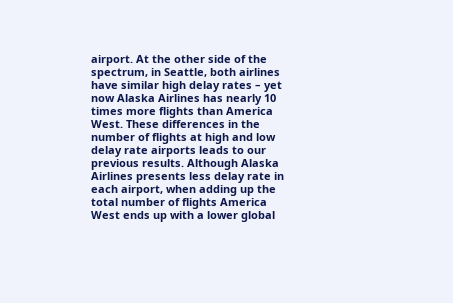airport. At the other side of the spectrum, in Seattle, both airlines have similar high delay rates – yet now Alaska Airlines has nearly 10 times more flights than America West. These differences in the number of flights at high and low delay rate airports leads to our previous results. Although Alaska Airlines presents less delay rate in each airport, when adding up the total number of flights America West ends up with a lower global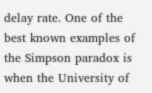delay rate. One of the best known examples of the Simpson paradox is when the University of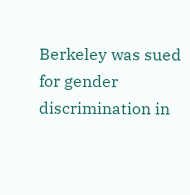Berkeley was sued for gender discrimination in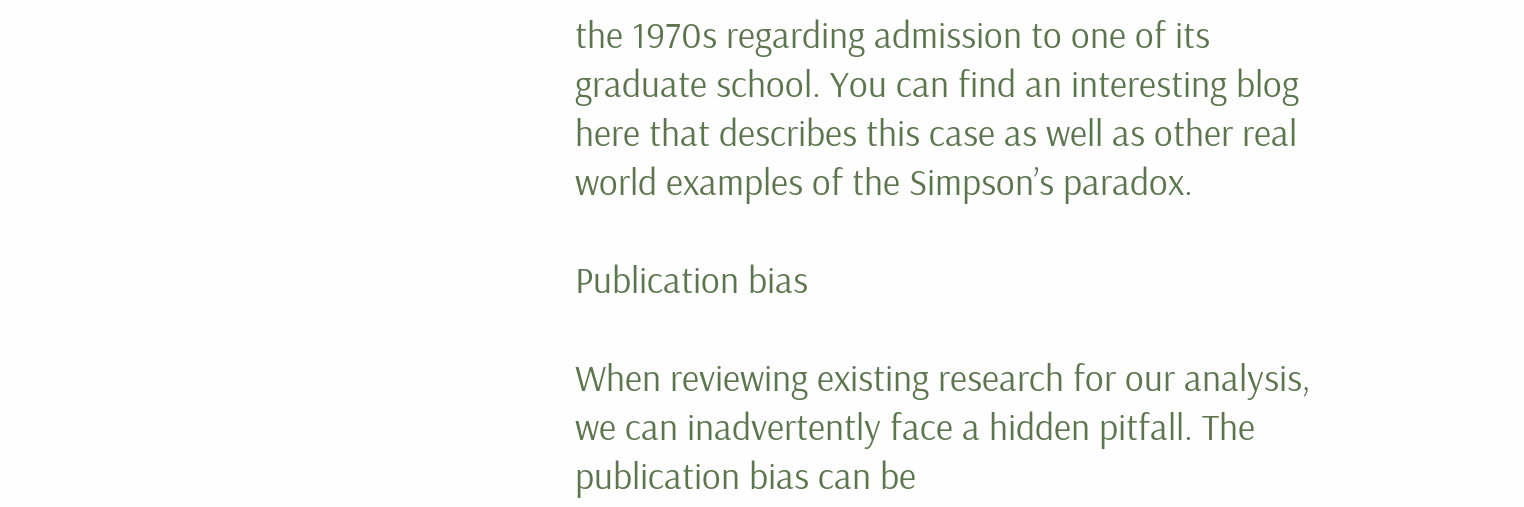the 1970s regarding admission to one of its graduate school. You can find an interesting blog here that describes this case as well as other real world examples of the Simpson’s paradox.

Publication bias

When reviewing existing research for our analysis, we can inadvertently face a hidden pitfall. The publication bias can be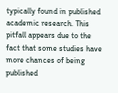typically found in published academic research. This pitfall appears due to the fact that some studies have more chances of being published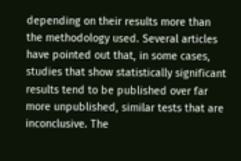depending on their results more than the methodology used. Several articles have pointed out that, in some cases, studies that show statistically significant results tend to be published over far more unpublished, similar tests that are inconclusive. The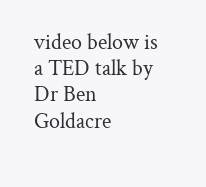video below is a TED talk by Dr Ben Goldacre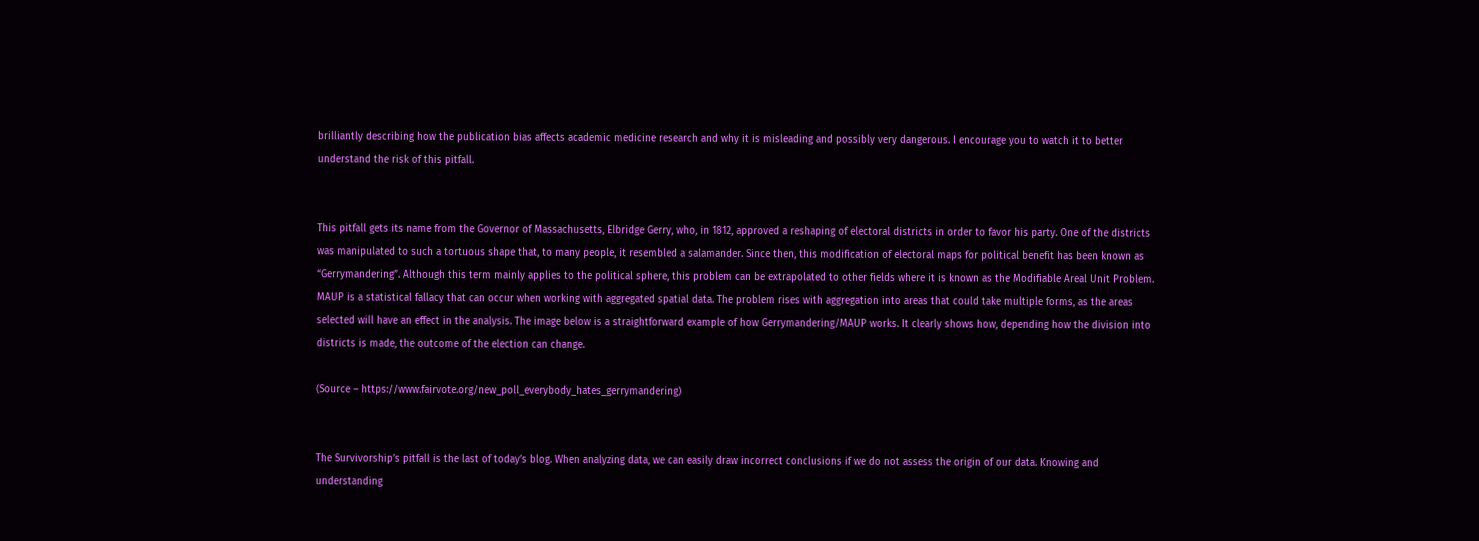brilliantly describing how the publication bias affects academic medicine research and why it is misleading and possibly very dangerous. I encourage you to watch it to better understand the risk of this pitfall.


This pitfall gets its name from the Governor of Massachusetts, Elbridge Gerry, who, in 1812, approved a reshaping of electoral districts in order to favor his party. One of the districts was manipulated to such a tortuous shape that, to many people, it resembled a salamander. Since then, this modification of electoral maps for political benefit has been known as “Gerrymandering”. Although this term mainly applies to the political sphere, this problem can be extrapolated to other fields where it is known as the Modifiable Areal Unit Problem. MAUP is a statistical fallacy that can occur when working with aggregated spatial data. The problem rises with aggregation into areas that could take multiple forms, as the areas selected will have an effect in the analysis. The image below is a straightforward example of how Gerrymandering/MAUP works. It clearly shows how, depending how the division into districts is made, the outcome of the election can change.

(Source – https://www.fairvote.org/new_poll_everybody_hates_gerrymandering)


The Survivorship’s pitfall is the last of today’s blog. When analyzing data, we can easily draw incorrect conclusions if we do not assess the origin of our data. Knowing and understanding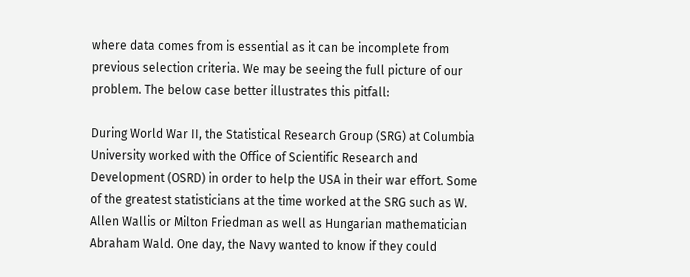where data comes from is essential as it can be incomplete from previous selection criteria. We may be seeing the full picture of our problem. The below case better illustrates this pitfall:

During World War II, the Statistical Research Group (SRG) at Columbia University worked with the Office of Scientific Research and Development (OSRD) in order to help the USA in their war effort. Some of the greatest statisticians at the time worked at the SRG such as W. Allen Wallis or Milton Friedman as well as Hungarian mathematician Abraham Wald. One day, the Navy wanted to know if they could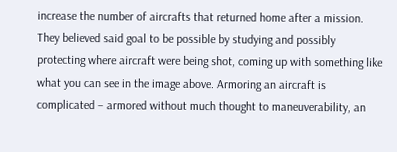increase the number of aircrafts that returned home after a mission. They believed said goal to be possible by studying and possibly protecting where aircraft were being shot, coming up with something like what you can see in the image above. Armoring an aircraft is complicated – armored without much thought to maneuverability, an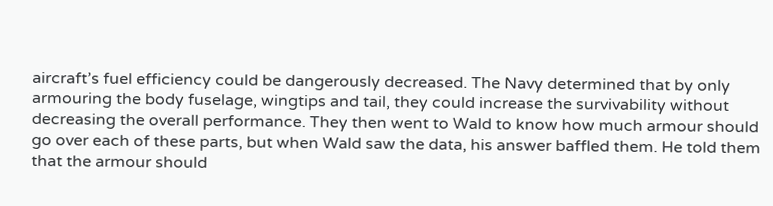aircraft’s fuel efficiency could be dangerously decreased. The Navy determined that by only armouring the body fuselage, wingtips and tail, they could increase the survivability without decreasing the overall performance. They then went to Wald to know how much armour should go over each of these parts, but when Wald saw the data, his answer baffled them. He told them that the armour should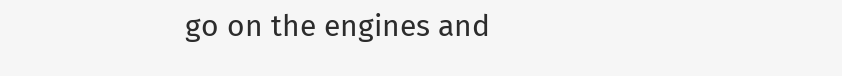go on the engines and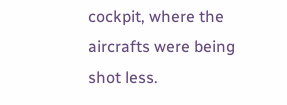cockpit, where the aircrafts were being shot less.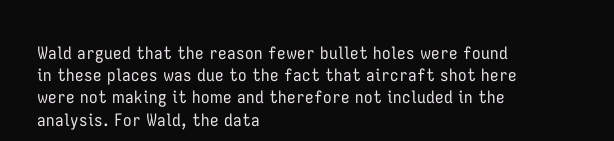Wald argued that the reason fewer bullet holes were found in these places was due to the fact that aircraft shot here were not making it home and therefore not included in the analysis. For Wald, the data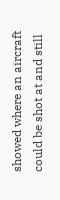showed where an aircraft could be shot at and still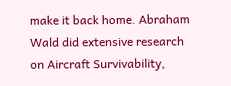make it back home. Abraham Wald did extensive research on Aircraft Survivability,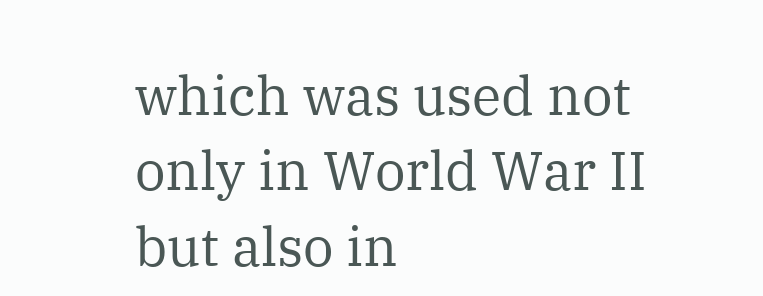which was used not only in World War II but also in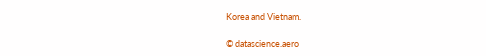Korea and Vietnam.

© datascience.aero